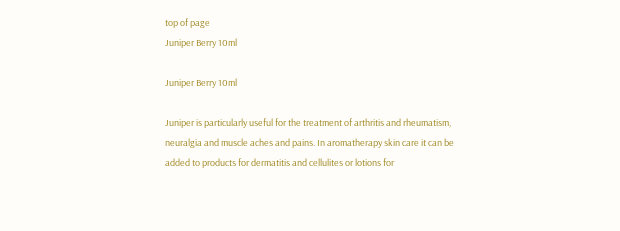top of page
Juniper Berry 10ml

Juniper Berry 10ml

Juniper is particularly useful for the treatment of arthritis and rheumatism, neuralgia and muscle aches and pains. In aromatherapy skin care it can be added to products for dermatitis and cellulites or lotions for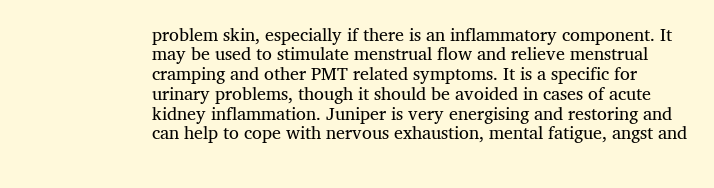problem skin, especially if there is an inflammatory component. It may be used to stimulate menstrual flow and relieve menstrual cramping and other PMT related symptoms. It is a specific for urinary problems, though it should be avoided in cases of acute kidney inflammation. Juniper is very energising and restoring and can help to cope with nervous exhaustion, mental fatigue, angst and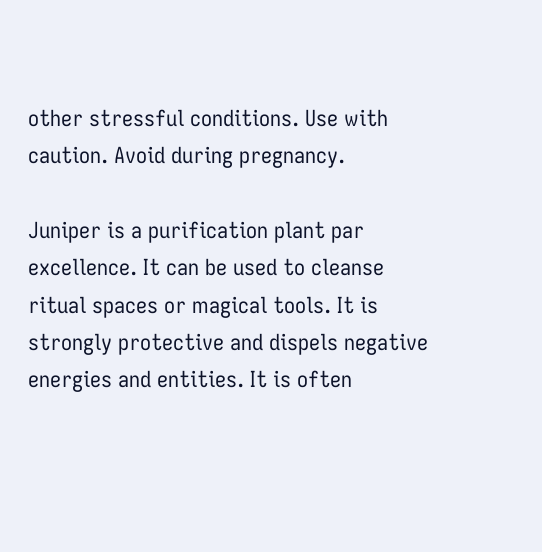other stressful conditions. Use with caution. Avoid during pregnancy.

Juniper is a purification plant par excellence. It can be used to cleanse ritual spaces or magical tools. It is strongly protective and dispels negative energies and entities. It is often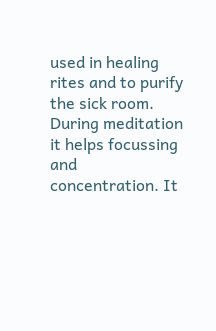used in healing rites and to purify the sick room. During meditation it helps focussing and concentration. It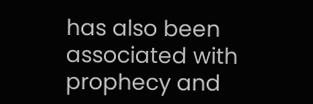has also been associated with prophecy and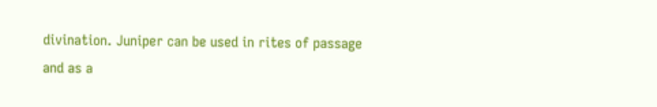divination. Juniper can be used in rites of passage and as a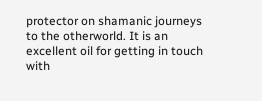protector on shamanic journeys to the otherworld. It is an excellent oil for getting in touch with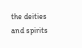the deities and spirits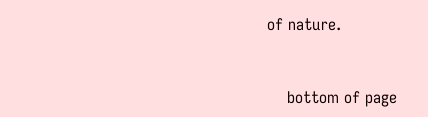of nature.


    bottom of page